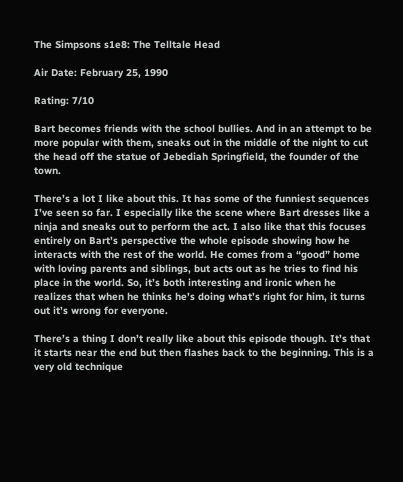The Simpsons s1e8: The Telltale Head

Air Date: February 25, 1990

Rating: 7/10

Bart becomes friends with the school bullies. And in an attempt to be more popular with them, sneaks out in the middle of the night to cut the head off the statue of Jebediah Springfield, the founder of the town.

There’s a lot I like about this. It has some of the funniest sequences I’ve seen so far. I especially like the scene where Bart dresses like a ninja and sneaks out to perform the act. I also like that this focuses entirely on Bart’s perspective the whole episode showing how he interacts with the rest of the world. He comes from a “good” home with loving parents and siblings, but acts out as he tries to find his place in the world. So, it’s both interesting and ironic when he realizes that when he thinks he’s doing what’s right for him, it turns out it’s wrong for everyone.

There’s a thing I don’t really like about this episode though. It’s that it starts near the end but then flashes back to the beginning. This is a very old technique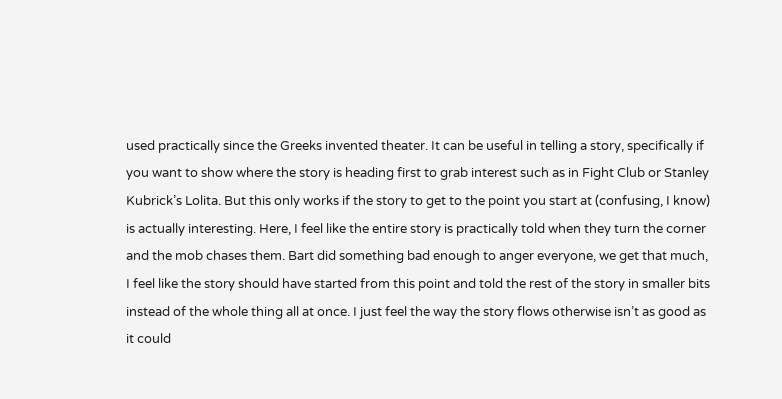used practically since the Greeks invented theater. It can be useful in telling a story, specifically if you want to show where the story is heading first to grab interest such as in Fight Club or Stanley Kubrick’s Lolita. But this only works if the story to get to the point you start at (confusing, I know) is actually interesting. Here, I feel like the entire story is practically told when they turn the corner and the mob chases them. Bart did something bad enough to anger everyone, we get that much, I feel like the story should have started from this point and told the rest of the story in smaller bits instead of the whole thing all at once. I just feel the way the story flows otherwise isn’t as good as it could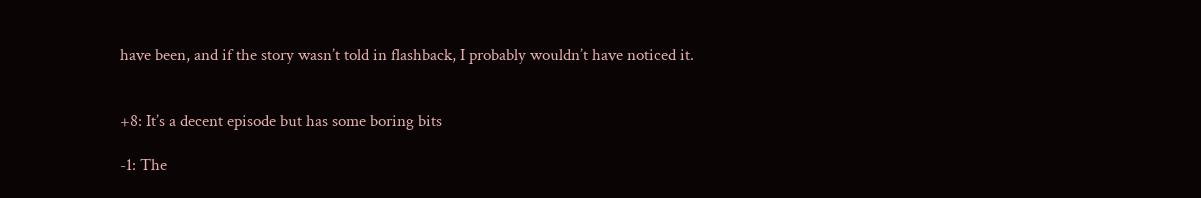have been, and if the story wasn’t told in flashback, I probably wouldn’t have noticed it.


+8: It’s a decent episode but has some boring bits

-1: The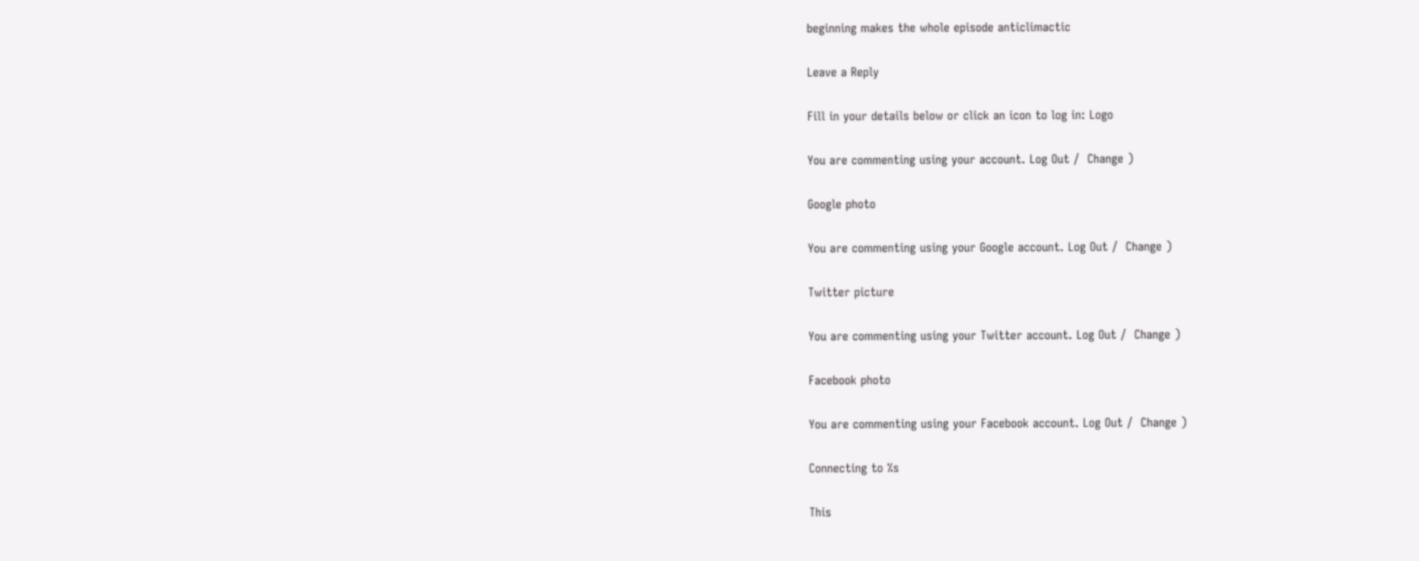beginning makes the whole episode anticlimactic

Leave a Reply

Fill in your details below or click an icon to log in: Logo

You are commenting using your account. Log Out /  Change )

Google photo

You are commenting using your Google account. Log Out /  Change )

Twitter picture

You are commenting using your Twitter account. Log Out /  Change )

Facebook photo

You are commenting using your Facebook account. Log Out /  Change )

Connecting to %s

This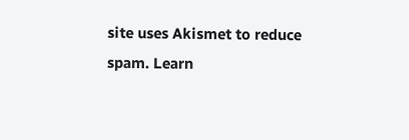site uses Akismet to reduce spam. Learn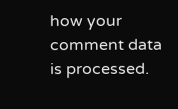how your comment data is processed.